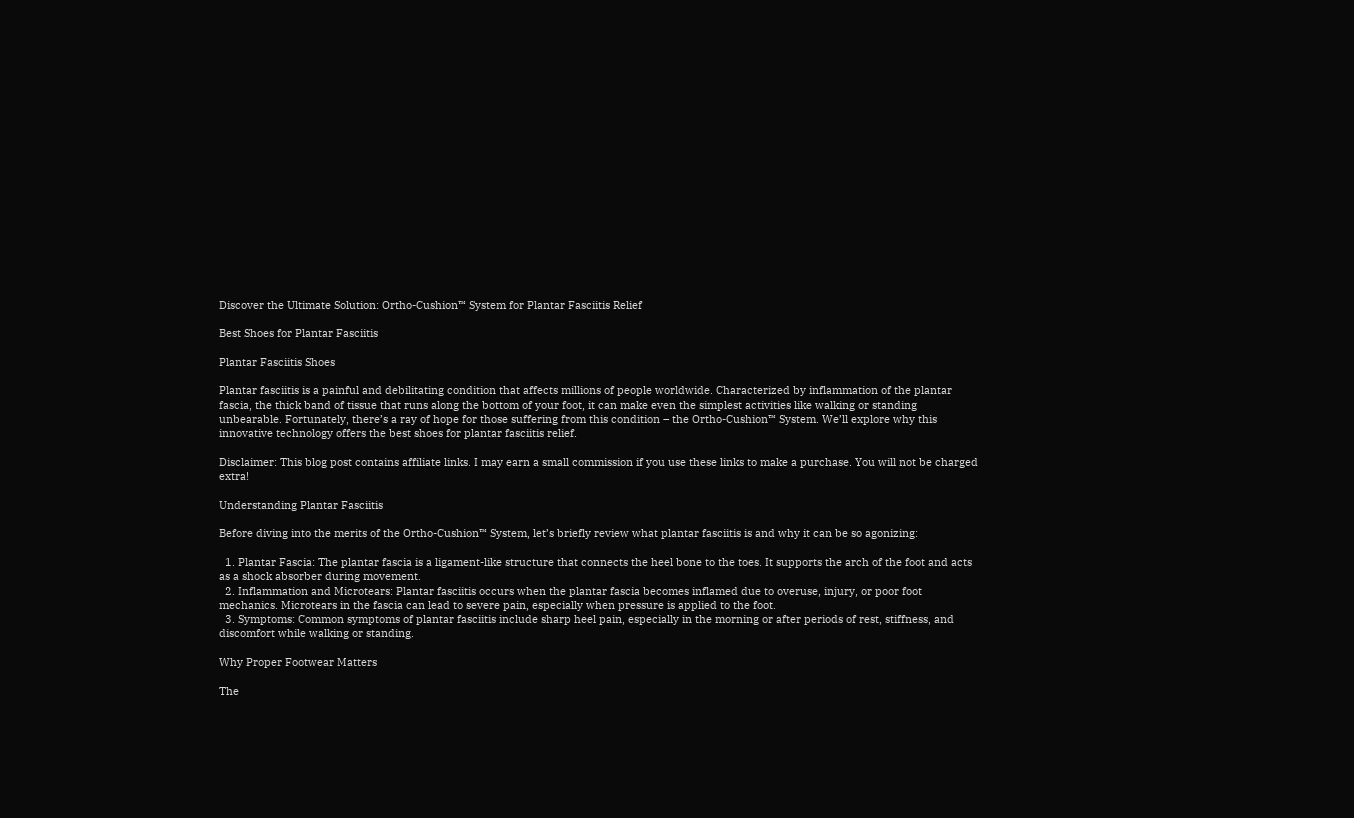Discover the Ultimate Solution: Ortho-Cushion™ System for Plantar Fasciitis Relief

Best Shoes for Plantar Fasciitis

Plantar Fasciitis Shoes

Plantar fasciitis is a painful and debilitating condition that affects millions of people worldwide. Characterized by inflammation of the plantar fascia, the thick band of tissue that runs along the bottom of your foot, it can make even the simplest activities like walking or standing unbearable. Fortunately, there’s a ray of hope for those suffering from this condition – the Ortho-Cushion™ System. We’ll explore why this innovative technology offers the best shoes for plantar fasciitis relief.

Disclaimer: This blog post contains affiliate links. I may earn a small commission if you use these links to make a purchase. You will not be charged extra!

Understanding Plantar Fasciitis

Before diving into the merits of the Ortho-Cushion™ System, let’s briefly review what plantar fasciitis is and why it can be so agonizing:

  1. Plantar Fascia: The plantar fascia is a ligament-like structure that connects the heel bone to the toes. It supports the arch of the foot and acts as a shock absorber during movement.
  2. Inflammation and Microtears: Plantar fasciitis occurs when the plantar fascia becomes inflamed due to overuse, injury, or poor foot mechanics. Microtears in the fascia can lead to severe pain, especially when pressure is applied to the foot.
  3. Symptoms: Common symptoms of plantar fasciitis include sharp heel pain, especially in the morning or after periods of rest, stiffness, and discomfort while walking or standing.

Why Proper Footwear Matters

The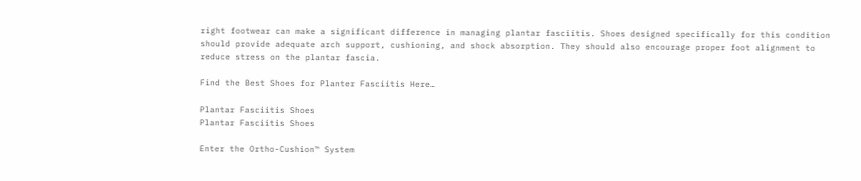right footwear can make a significant difference in managing plantar fasciitis. Shoes designed specifically for this condition should provide adequate arch support, cushioning, and shock absorption. They should also encourage proper foot alignment to reduce stress on the plantar fascia.

Find the Best Shoes for Planter Fasciitis Here…

Plantar Fasciitis Shoes
Plantar Fasciitis Shoes

Enter the Ortho-Cushion™ System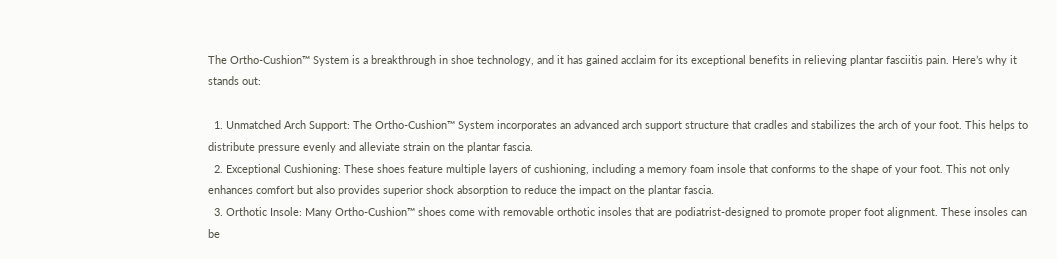The Ortho-Cushion™ System is a breakthrough in shoe technology, and it has gained acclaim for its exceptional benefits in relieving plantar fasciitis pain. Here’s why it stands out:

  1. Unmatched Arch Support: The Ortho-Cushion™ System incorporates an advanced arch support structure that cradles and stabilizes the arch of your foot. This helps to distribute pressure evenly and alleviate strain on the plantar fascia.
  2. Exceptional Cushioning: These shoes feature multiple layers of cushioning, including a memory foam insole that conforms to the shape of your foot. This not only enhances comfort but also provides superior shock absorption to reduce the impact on the plantar fascia.
  3. Orthotic Insole: Many Ortho-Cushion™ shoes come with removable orthotic insoles that are podiatrist-designed to promote proper foot alignment. These insoles can be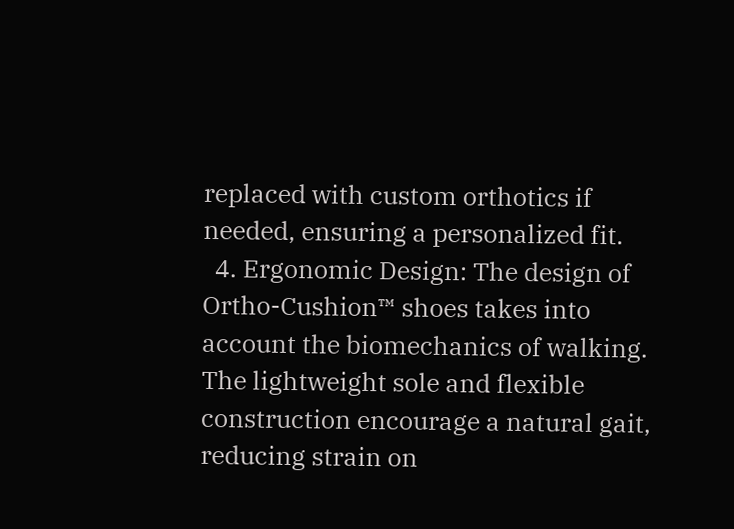replaced with custom orthotics if needed, ensuring a personalized fit.
  4. Ergonomic Design: The design of Ortho-Cushion™ shoes takes into account the biomechanics of walking. The lightweight sole and flexible construction encourage a natural gait, reducing strain on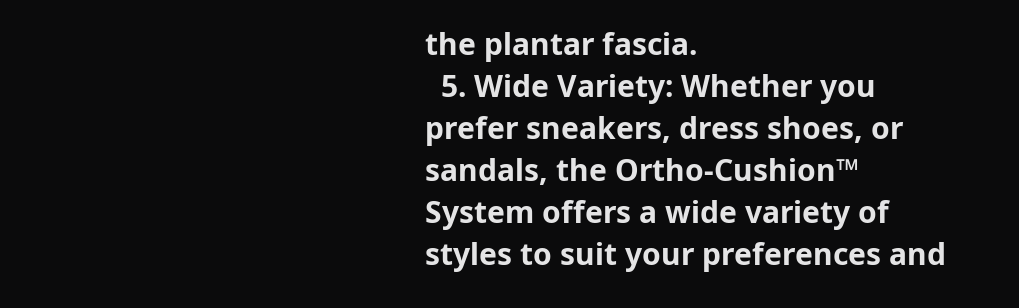the plantar fascia.
  5. Wide Variety: Whether you prefer sneakers, dress shoes, or sandals, the Ortho-Cushion™ System offers a wide variety of styles to suit your preferences and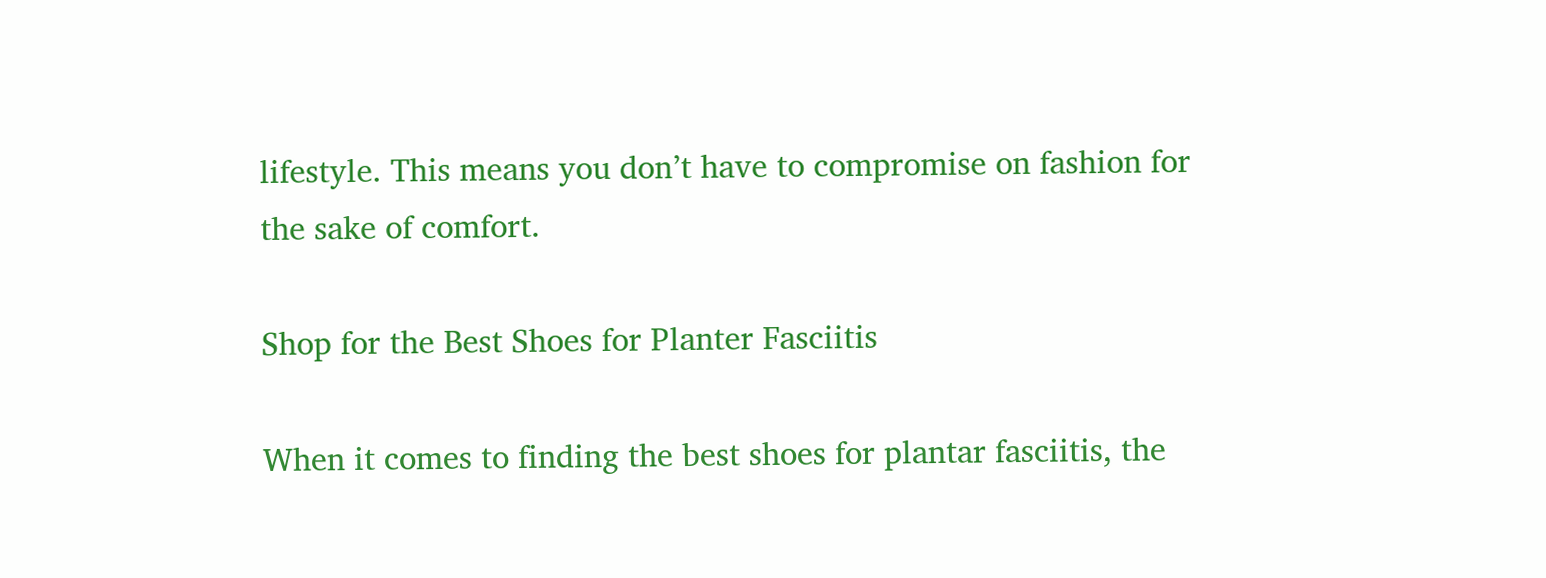lifestyle. This means you don’t have to compromise on fashion for the sake of comfort.

Shop for the Best Shoes for Planter Fasciitis

When it comes to finding the best shoes for plantar fasciitis, the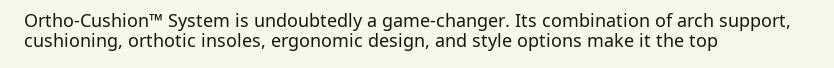Ortho-Cushion™ System is undoubtedly a game-changer. Its combination of arch support, cushioning, orthotic insoles, ergonomic design, and style options make it the top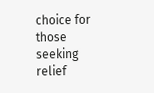choice for those seeking relief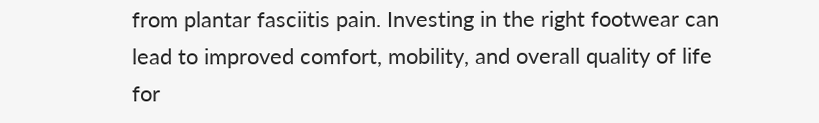from plantar fasciitis pain. Investing in the right footwear can lead to improved comfort, mobility, and overall quality of life for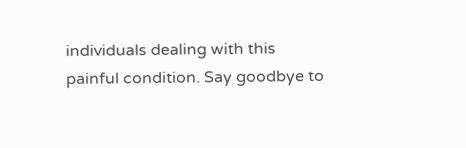individuals dealing with this painful condition. Say goodbye to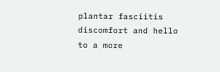plantar fasciitis discomfort and hello to a more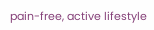pain-free, active lifestyle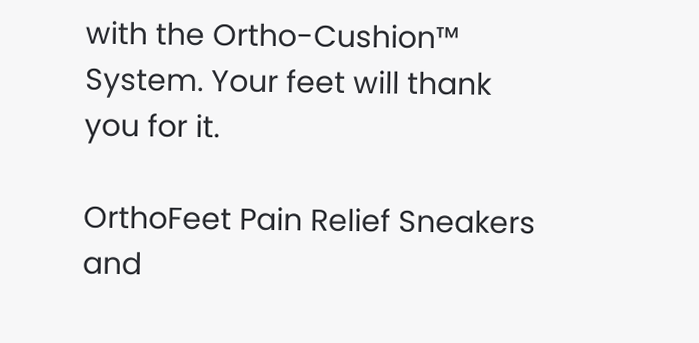with the Ortho-Cushion™ System. Your feet will thank you for it.

OrthoFeet Pain Relief Sneakers and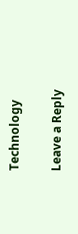Technology

Leave a Reply